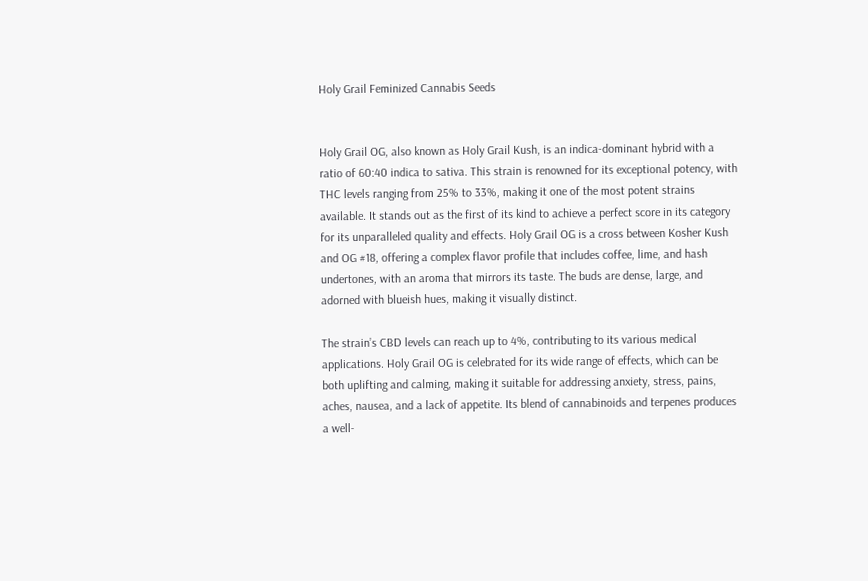Holy Grail Feminized Cannabis Seeds


Holy Grail OG, also known as Holy Grail Kush, is an indica-dominant hybrid with a ratio of 60:40 indica to sativa. This strain is renowned for its exceptional potency, with THC levels ranging from 25% to 33%, making it one of the most potent strains available. It stands out as the first of its kind to achieve a perfect score in its category for its unparalleled quality and effects. Holy Grail OG is a cross between Kosher Kush and OG #18, offering a complex flavor profile that includes coffee, lime, and hash undertones, with an aroma that mirrors its taste. The buds are dense, large, and adorned with blueish hues, making it visually distinct.

The strain’s CBD levels can reach up to 4%, contributing to its various medical applications. Holy Grail OG is celebrated for its wide range of effects, which can be both uplifting and calming, making it suitable for addressing anxiety, stress, pains, aches, nausea, and a lack of appetite. Its blend of cannabinoids and terpenes produces a well-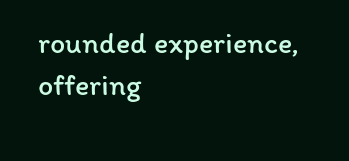rounded experience, offering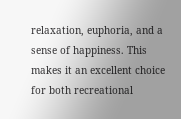relaxation, euphoria, and a sense of happiness. This makes it an excellent choice for both recreational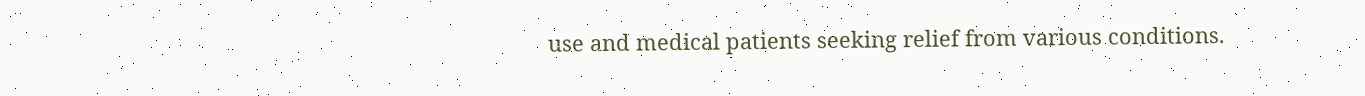use and medical patients seeking relief from various conditions.